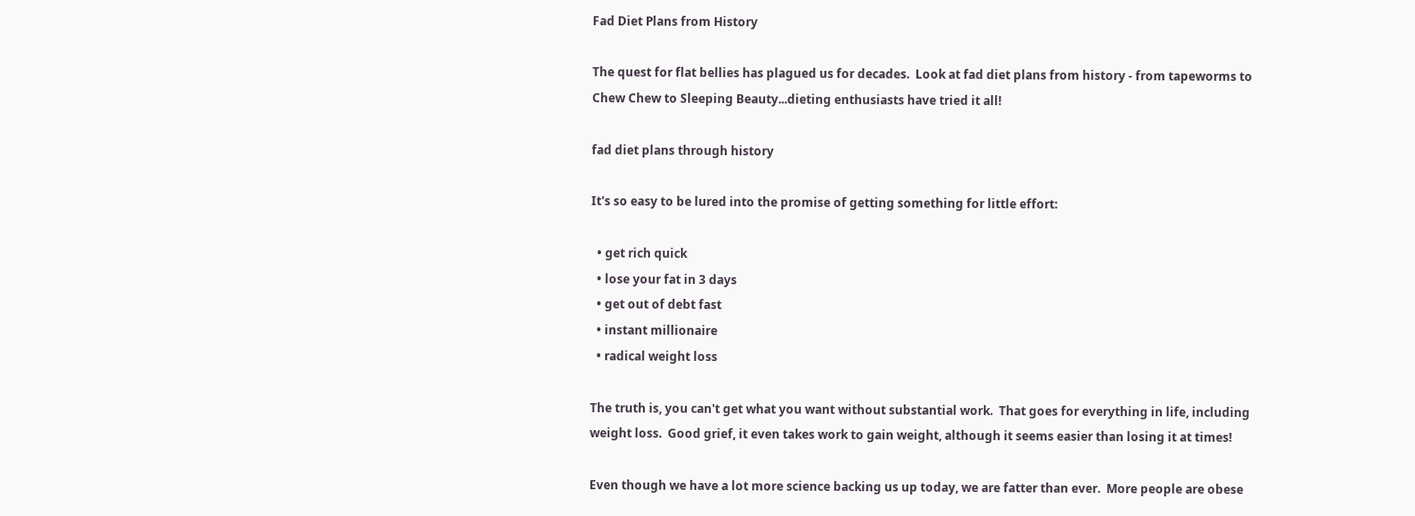Fad Diet Plans from History

The quest for flat bellies has plagued us for decades.  Look at fad diet plans from history - from tapeworms to Chew Chew to Sleeping Beauty...dieting enthusiasts have tried it all!

fad diet plans through history

It's so easy to be lured into the promise of getting something for little effort:

  • get rich quick
  • lose your fat in 3 days
  • get out of debt fast
  • instant millionaire
  • radical weight loss

The truth is, you can't get what you want without substantial work.  That goes for everything in life, including weight loss.  Good grief, it even takes work to gain weight, although it seems easier than losing it at times!

Even though we have a lot more science backing us up today, we are fatter than ever.  More people are obese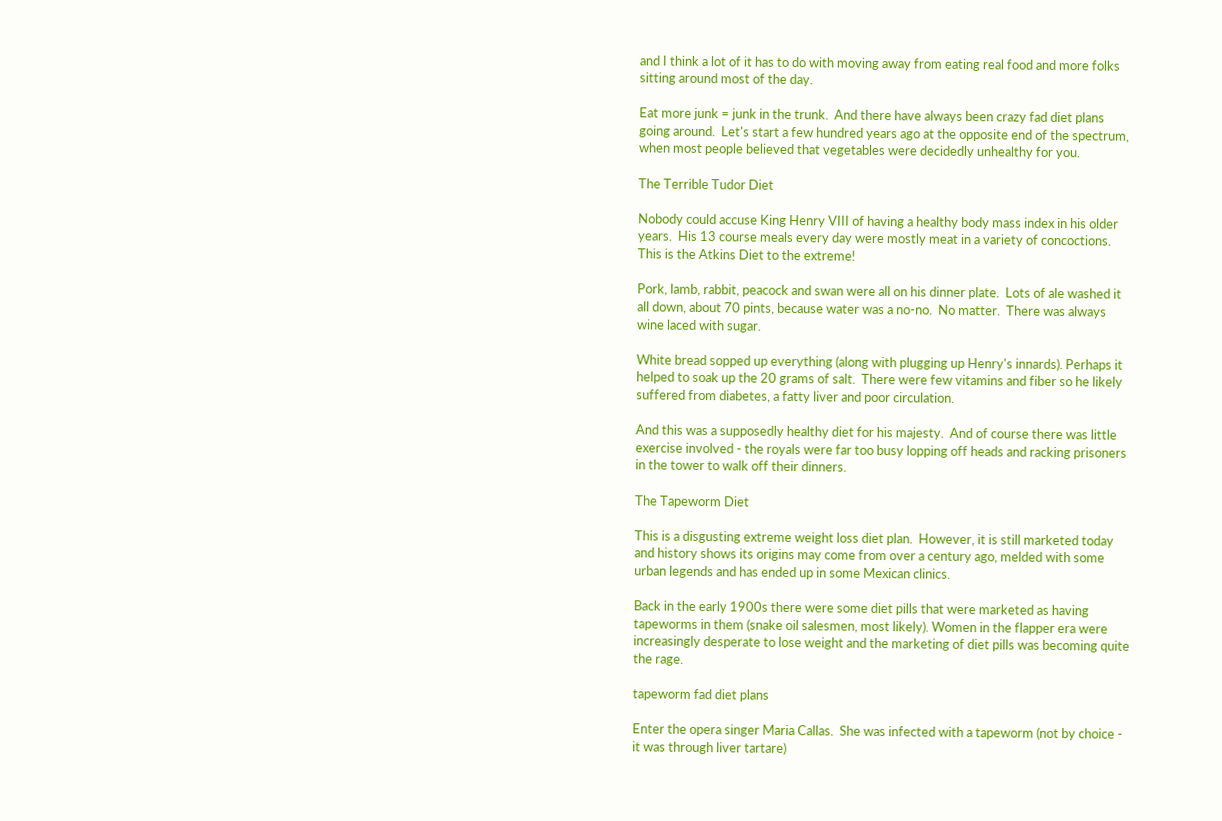and I think a lot of it has to do with moving away from eating real food and more folks sitting around most of the day.

Eat more junk = junk in the trunk.  And there have always been crazy fad diet plans going around.  Let's start a few hundred years ago at the opposite end of the spectrum, when most people believed that vegetables were decidedly unhealthy for you.

The Terrible Tudor Diet

Nobody could accuse King Henry VIII of having a healthy body mass index in his older years.  His 13 course meals every day were mostly meat in a variety of concoctions.  This is the Atkins Diet to the extreme!

Pork, lamb, rabbit, peacock and swan were all on his dinner plate.  Lots of ale washed it all down, about 70 pints, because water was a no-no.  No matter.  There was always wine laced with sugar.

White bread sopped up everything (along with plugging up Henry's innards). Perhaps it helped to soak up the 20 grams of salt.  There were few vitamins and fiber so he likely suffered from diabetes, a fatty liver and poor circulation.

And this was a supposedly healthy diet for his majesty.  And of course there was little exercise involved - the royals were far too busy lopping off heads and racking prisoners in the tower to walk off their dinners.

The Tapeworm Diet

This is a disgusting extreme weight loss diet plan.  However, it is still marketed today and history shows its origins may come from over a century ago, melded with some urban legends and has ended up in some Mexican clinics.

Back in the early 1900s there were some diet pills that were marketed as having tapeworms in them (snake oil salesmen, most likely). Women in the flapper era were increasingly desperate to lose weight and the marketing of diet pills was becoming quite the rage.

tapeworm fad diet plans

Enter the opera singer Maria Callas.  She was infected with a tapeworm (not by choice - it was through liver tartare)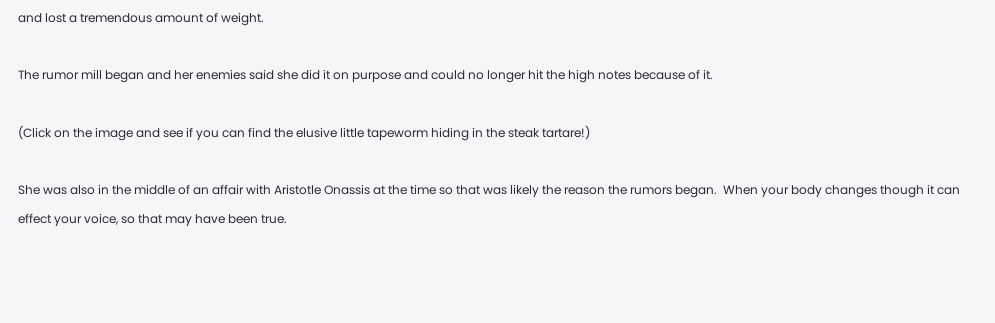and lost a tremendous amount of weight.

The rumor mill began and her enemies said she did it on purpose and could no longer hit the high notes because of it.

(Click on the image and see if you can find the elusive little tapeworm hiding in the steak tartare!)

She was also in the middle of an affair with Aristotle Onassis at the time so that was likely the reason the rumors began.  When your body changes though it can effect your voice, so that may have been true.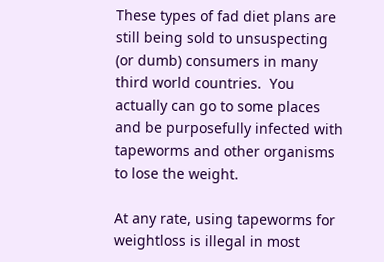These types of fad diet plans are still being sold to unsuspecting (or dumb) consumers in many third world countries.  You actually can go to some places and be purposefully infected with tapeworms and other organisms to lose the weight.

At any rate, using tapeworms for weightloss is illegal in most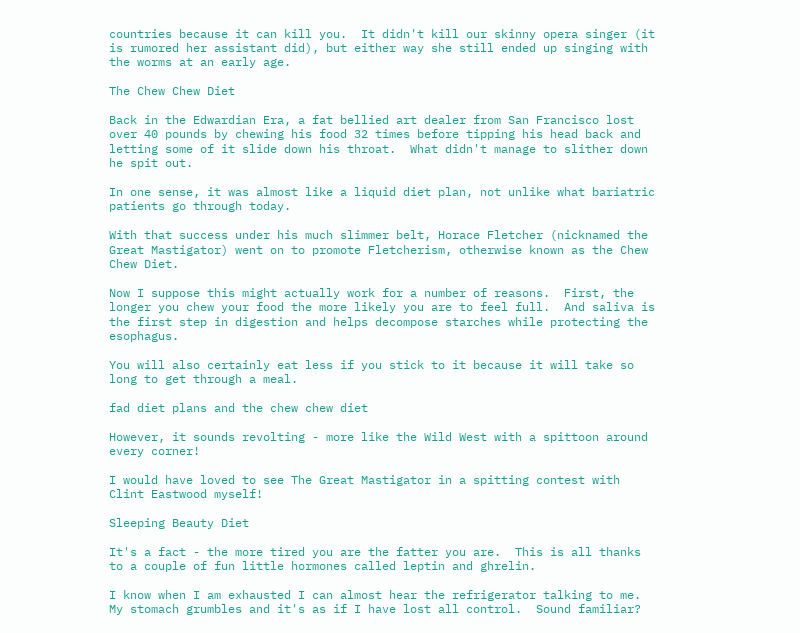countries because it can kill you.  It didn't kill our skinny opera singer (it is rumored her assistant did), but either way she still ended up singing with the worms at an early age.

The Chew Chew Diet

Back in the Edwardian Era, a fat bellied art dealer from San Francisco lost over 40 pounds by chewing his food 32 times before tipping his head back and letting some of it slide down his throat.  What didn't manage to slither down he spit out.

In one sense, it was almost like a liquid diet plan, not unlike what bariatric patients go through today.

With that success under his much slimmer belt, Horace Fletcher (nicknamed the Great Mastigator) went on to promote Fletcherism, otherwise known as the Chew Chew Diet.

Now I suppose this might actually work for a number of reasons.  First, the longer you chew your food the more likely you are to feel full.  And saliva is the first step in digestion and helps decompose starches while protecting the esophagus.

You will also certainly eat less if you stick to it because it will take so long to get through a meal.

fad diet plans and the chew chew diet

However, it sounds revolting - more like the Wild West with a spittoon around every corner!

I would have loved to see The Great Mastigator in a spitting contest with Clint Eastwood myself!

Sleeping Beauty Diet

It's a fact - the more tired you are the fatter you are.  This is all thanks to a couple of fun little hormones called leptin and ghrelin.

I know when I am exhausted I can almost hear the refrigerator talking to me.  My stomach grumbles and it's as if I have lost all control.  Sound familiar?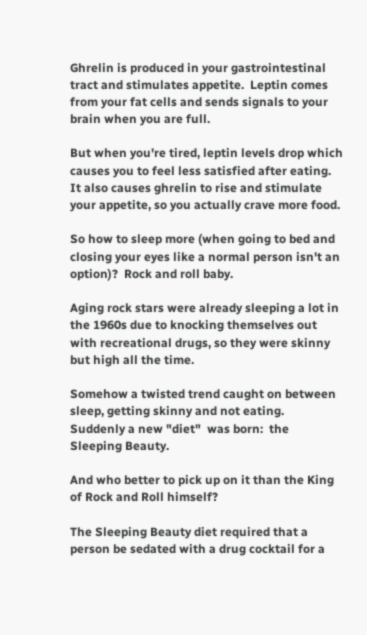Ghrelin is produced in your gastrointestinal tract and stimulates appetite.  Leptin comes from your fat cells and sends signals to your brain when you are full.

But when you're tired, leptin levels drop which causes you to feel less satisfied after eating. It also causes ghrelin to rise and stimulate your appetite, so you actually crave more food.

So how to sleep more (when going to bed and closing your eyes like a normal person isn't an option)?  Rock and roll baby.

Aging rock stars were already sleeping a lot in the 1960s due to knocking themselves out with recreational drugs, so they were skinny but high all the time.

Somehow a twisted trend caught on between sleep, getting skinny and not eating.   Suddenly a new "diet"  was born:  the Sleeping Beauty.

And who better to pick up on it than the King of Rock and Roll himself?

The Sleeping Beauty diet required that a person be sedated with a drug cocktail for a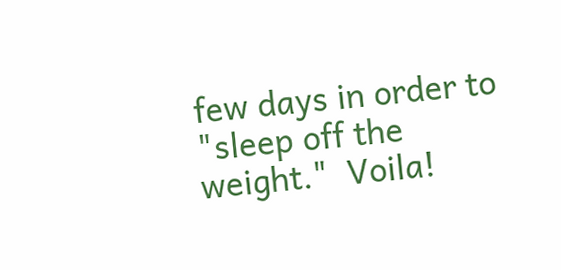few days in order to "sleep off the weight."  Voila!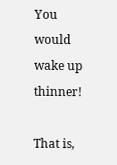You would wake up thinner!

That is,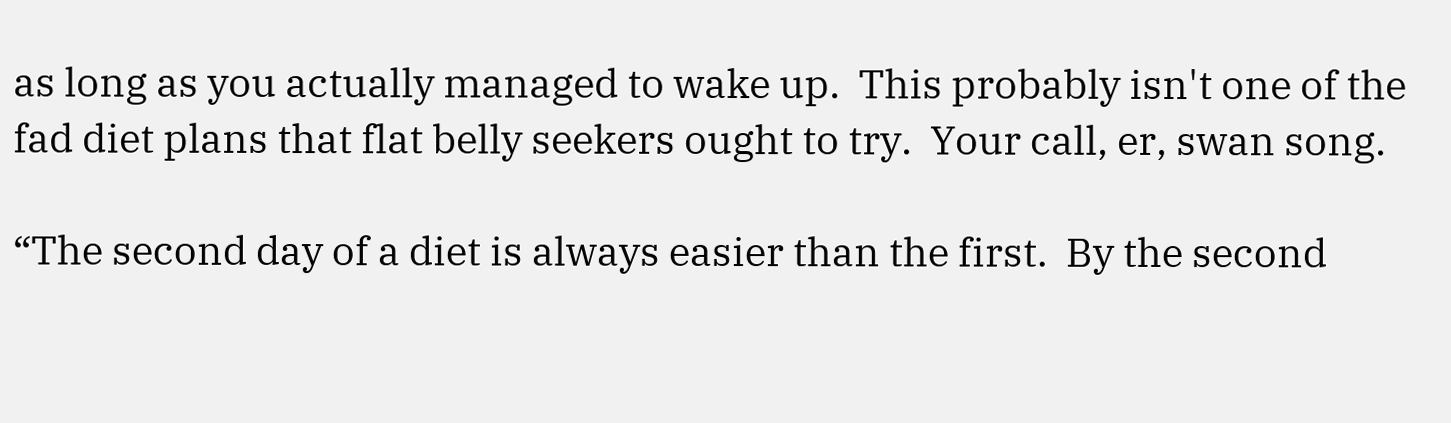as long as you actually managed to wake up.  This probably isn't one of the fad diet plans that flat belly seekers ought to try.  Your call, er, swan song.

“The second day of a diet is always easier than the first.  By the second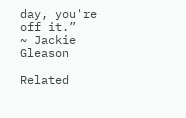day, you're off it.”
~ Jackie Gleason

Related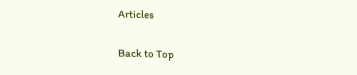Articles

Back to Top